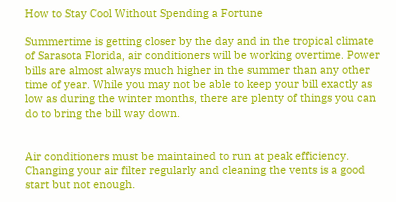How to Stay Cool Without Spending a Fortune

Summertime is getting closer by the day and in the tropical climate of Sarasota Florida, air conditioners will be working overtime. Power bills are almost always much higher in the summer than any other time of year. While you may not be able to keep your bill exactly as low as during the winter months, there are plenty of things you can do to bring the bill way down.


Air conditioners must be maintained to run at peak efficiency. Changing your air filter regularly and cleaning the vents is a good start but not enough.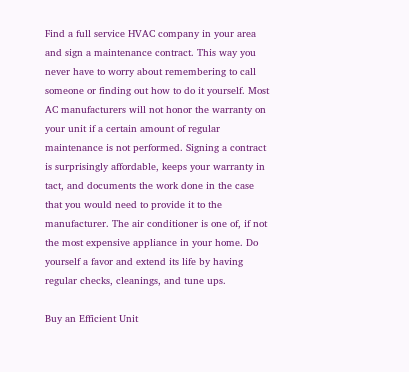Find a full service HVAC company in your area and sign a maintenance contract. This way you never have to worry about remembering to call someone or finding out how to do it yourself. Most AC manufacturers will not honor the warranty on your unit if a certain amount of regular maintenance is not performed. Signing a contract is surprisingly affordable, keeps your warranty in tact, and documents the work done in the case that you would need to provide it to the manufacturer. The air conditioner is one of, if not the most expensive appliance in your home. Do yourself a favor and extend its life by having regular checks, cleanings, and tune ups.

Buy an Efficient Unit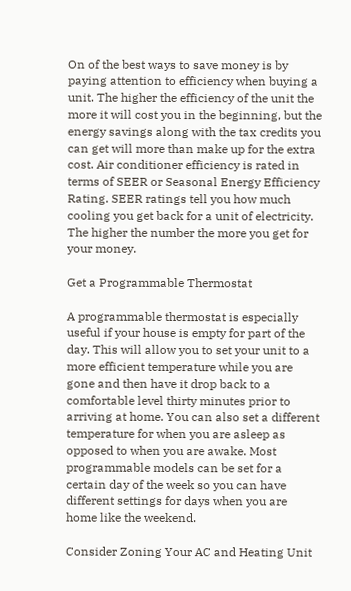On of the best ways to save money is by paying attention to efficiency when buying a unit. The higher the efficiency of the unit the more it will cost you in the beginning, but the energy savings along with the tax credits you can get will more than make up for the extra cost. Air conditioner efficiency is rated in terms of SEER or Seasonal Energy Efficiency Rating. SEER ratings tell you how much cooling you get back for a unit of electricity. The higher the number the more you get for your money.

Get a Programmable Thermostat

A programmable thermostat is especially useful if your house is empty for part of the day. This will allow you to set your unit to a more efficient temperature while you are gone and then have it drop back to a comfortable level thirty minutes prior to arriving at home. You can also set a different temperature for when you are asleep as opposed to when you are awake. Most programmable models can be set for a certain day of the week so you can have different settings for days when you are home like the weekend.

Consider Zoning Your AC and Heating Unit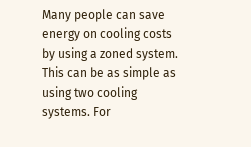Many people can save energy on cooling costs by using a zoned system. This can be as simple as using two cooling systems. For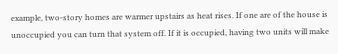example, two-story homes are warmer upstairs as heat rises. If one are of the house is unoccupied you can turn that system off. If it is occupied, having two units will make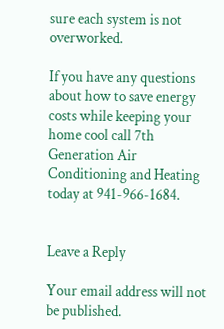sure each system is not overworked.

If you have any questions about how to save energy costs while keeping your home cool call 7th Generation Air Conditioning and Heating today at 941-966-1684.


Leave a Reply

Your email address will not be published.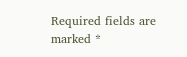Required fields are marked *